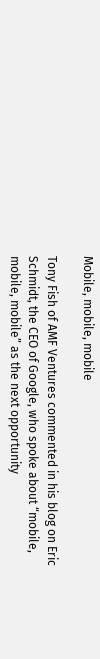Mobile, mobile, mobile

Tony Fish of AMF Ventures commented in his blog on Eric Schmidt, the CEO of Google, who spoke about “mobile, mobile, mobile” as the next opportunity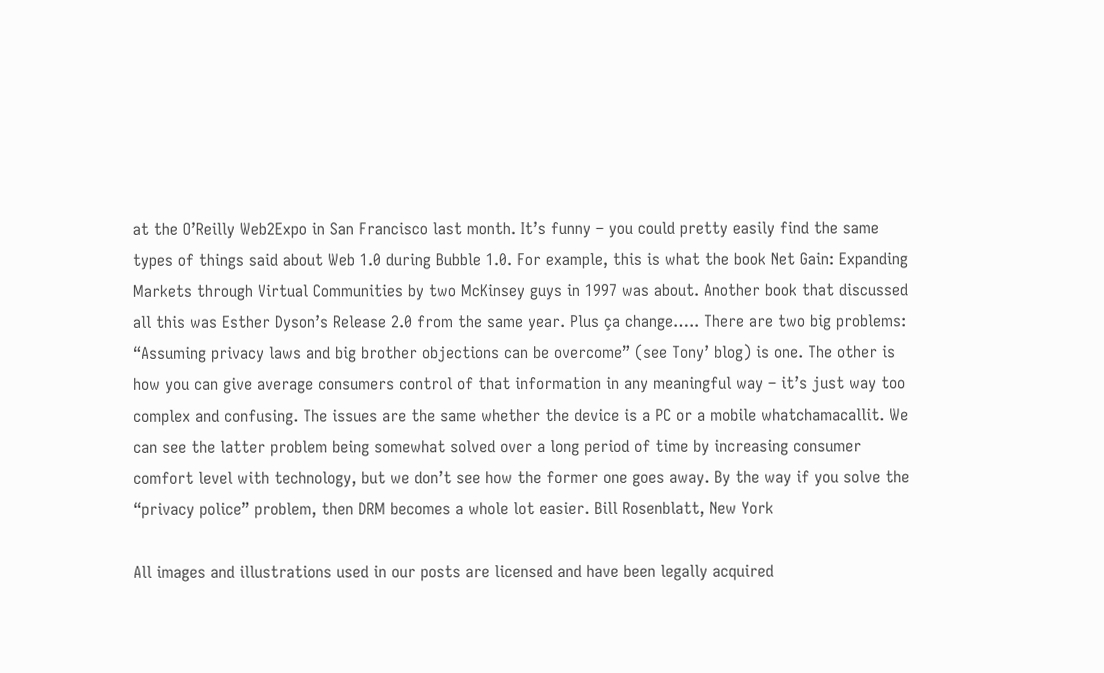at the O’Reilly Web2Expo in San Francisco last month. It’s funny – you could pretty easily find the same types of things said about Web 1.0 during Bubble 1.0. For example, this is what the book Net Gain: Expanding Markets through Virtual Communities by two McKinsey guys in 1997 was about. Another book that discussed all this was Esther Dyson’s Release 2.0 from the same year. Plus ça change….. There are two big problems: “Assuming privacy laws and big brother objections can be overcome” (see Tony’ blog) is one. The other is how you can give average consumers control of that information in any meaningful way – it’s just way too complex and confusing. The issues are the same whether the device is a PC or a mobile whatchamacallit. We can see the latter problem being somewhat solved over a long period of time by increasing consumer comfort level with technology, but we don’t see how the former one goes away. By the way if you solve the “privacy police” problem, then DRM becomes a whole lot easier. Bill Rosenblatt, New York

All images and illustrations used in our posts are licensed and have been legally acquired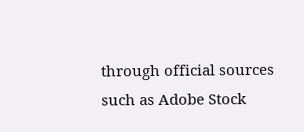through official sources such as Adobe Stock